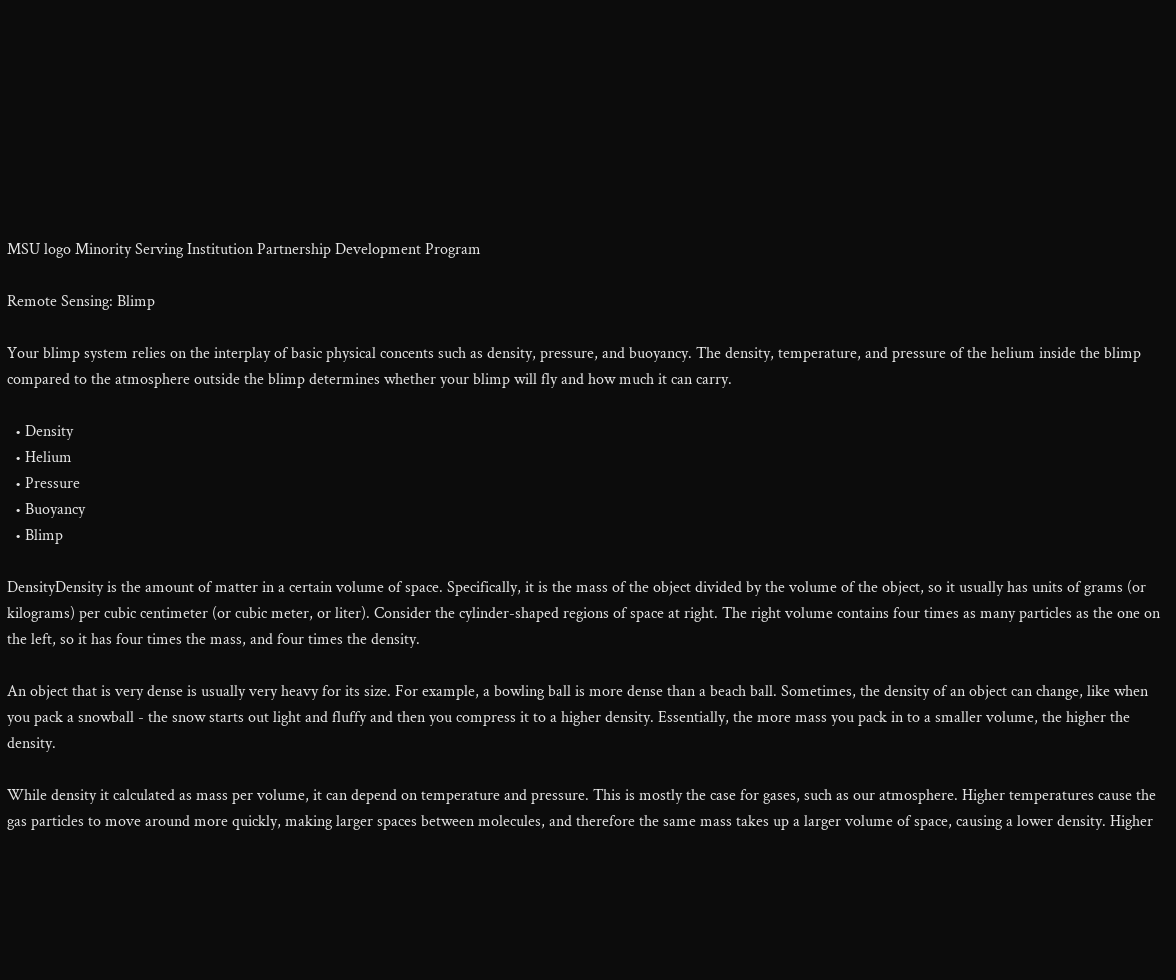MSU logo Minority Serving Institution Partnership Development Program

Remote Sensing: Blimp

Your blimp system relies on the interplay of basic physical concents such as density, pressure, and buoyancy. The density, temperature, and pressure of the helium inside the blimp compared to the atmosphere outside the blimp determines whether your blimp will fly and how much it can carry.

  • Density
  • Helium
  • Pressure
  • Buoyancy
  • Blimp

DensityDensity is the amount of matter in a certain volume of space. Specifically, it is the mass of the object divided by the volume of the object, so it usually has units of grams (or kilograms) per cubic centimeter (or cubic meter, or liter). Consider the cylinder-shaped regions of space at right. The right volume contains four times as many particles as the one on the left, so it has four times the mass, and four times the density.

An object that is very dense is usually very heavy for its size. For example, a bowling ball is more dense than a beach ball. Sometimes, the density of an object can change, like when you pack a snowball - the snow starts out light and fluffy and then you compress it to a higher density. Essentially, the more mass you pack in to a smaller volume, the higher the density.

While density it calculated as mass per volume, it can depend on temperature and pressure. This is mostly the case for gases, such as our atmosphere. Higher temperatures cause the gas particles to move around more quickly, making larger spaces between molecules, and therefore the same mass takes up a larger volume of space, causing a lower density. Higher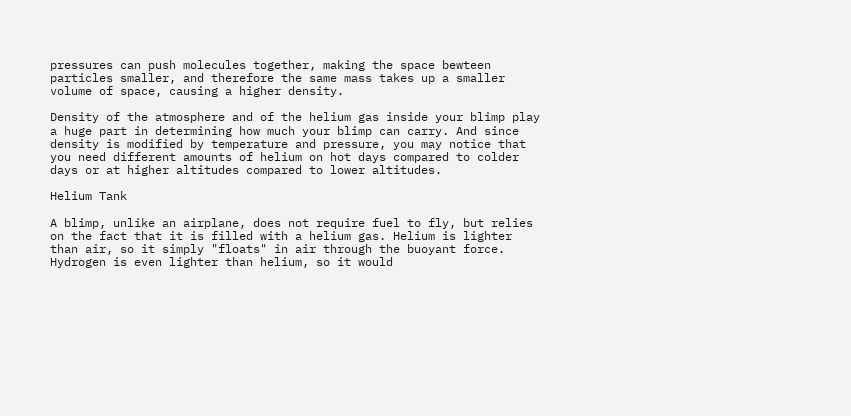pressures can push molecules together, making the space bewteen particles smaller, and therefore the same mass takes up a smaller volume of space, causing a higher density.

Density of the atmosphere and of the helium gas inside your blimp play a huge part in determining how much your blimp can carry. And since density is modified by temperature and pressure, you may notice that you need different amounts of helium on hot days compared to colder days or at higher altitudes compared to lower altitudes.

Helium Tank

A blimp, unlike an airplane, does not require fuel to fly, but relies on the fact that it is filled with a helium gas. Helium is lighter than air, so it simply "floats" in air through the buoyant force. Hydrogen is even lighter than helium, so it would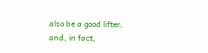also be a good lifter, and, in fact,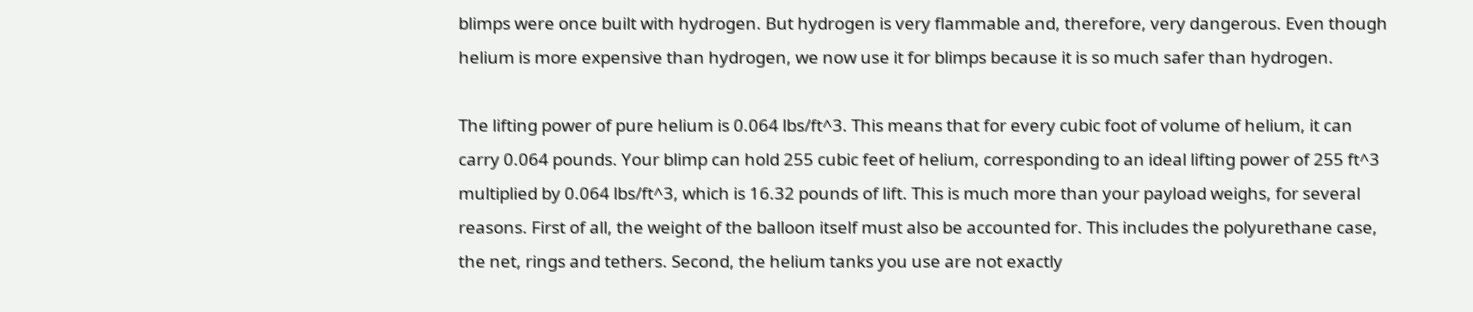blimps were once built with hydrogen. But hydrogen is very flammable and, therefore, very dangerous. Even though helium is more expensive than hydrogen, we now use it for blimps because it is so much safer than hydrogen.

The lifting power of pure helium is 0.064 lbs/ft^3. This means that for every cubic foot of volume of helium, it can carry 0.064 pounds. Your blimp can hold 255 cubic feet of helium, corresponding to an ideal lifting power of 255 ft^3 multiplied by 0.064 lbs/ft^3, which is 16.32 pounds of lift. This is much more than your payload weighs, for several reasons. First of all, the weight of the balloon itself must also be accounted for. This includes the polyurethane case, the net, rings and tethers. Second, the helium tanks you use are not exactly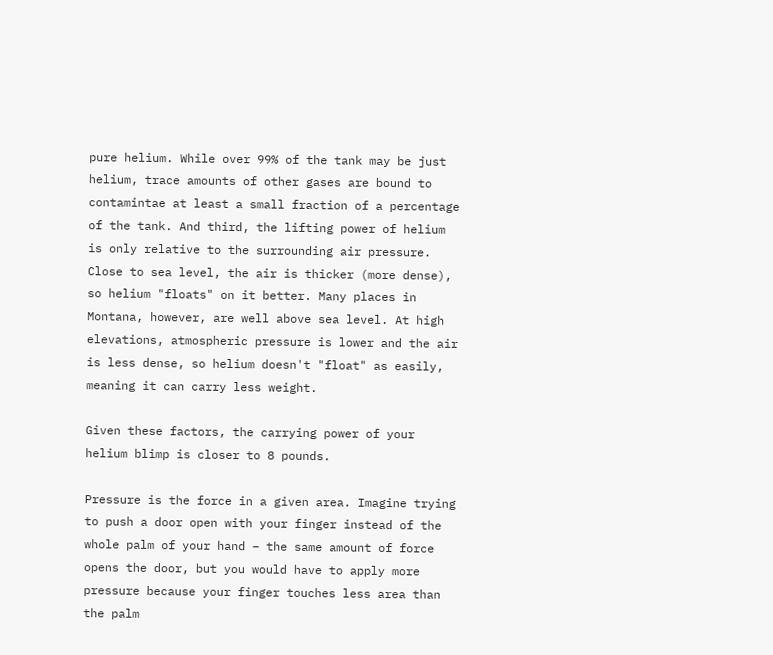pure helium. While over 99% of the tank may be just helium, trace amounts of other gases are bound to contamintae at least a small fraction of a percentage of the tank. And third, the lifting power of helium is only relative to the surrounding air pressure. Close to sea level, the air is thicker (more dense), so helium "floats" on it better. Many places in Montana, however, are well above sea level. At high elevations, atmospheric pressure is lower and the air is less dense, so helium doesn't "float" as easily, meaning it can carry less weight.

Given these factors, the carrying power of your helium blimp is closer to 8 pounds.

Pressure is the force in a given area. Imagine trying to push a door open with your finger instead of the whole palm of your hand – the same amount of force opens the door, but you would have to apply more pressure because your finger touches less area than the palm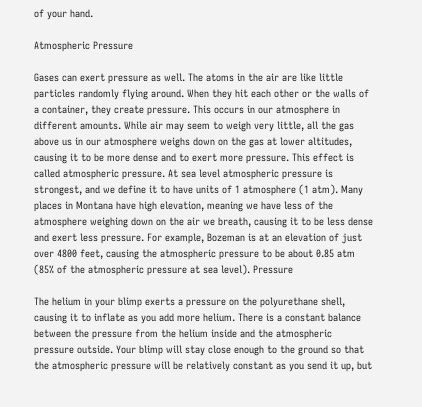of your hand.

Atmospheric Pressure

Gases can exert pressure as well. The atoms in the air are like little particles randomly flying around. When they hit each other or the walls of a container, they create pressure. This occurs in our atmosphere in different amounts. While air may seem to weigh very little, all the gas above us in our atmosphere weighs down on the gas at lower altitudes, causing it to be more dense and to exert more pressure. This effect is called atmospheric pressure. At sea level atmospheric pressure is strongest, and we define it to have units of 1 atmosphere (1 atm). Many places in Montana have high elevation, meaning we have less of the atmosphere weighing down on the air we breath, causing it to be less dense and exert less pressure. For example, Bozeman is at an elevation of just over 4800 feet, causing the atmospheric pressure to be about 0.85 atm (85% of the atmospheric pressure at sea level). Pressure

The helium in your blimp exerts a pressure on the polyurethane shell, causing it to inflate as you add more helium. There is a constant balance between the pressure from the helium inside and the atmospheric pressure outside. Your blimp will stay close enough to the ground so that the atmospheric pressure will be relatively constant as you send it up, but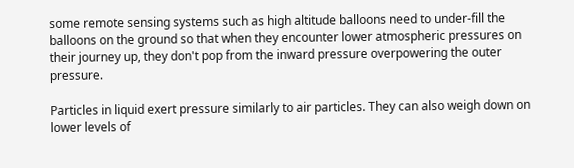some remote sensing systems such as high altitude balloons need to under-fill the balloons on the ground so that when they encounter lower atmospheric pressures on their journey up, they don't pop from the inward pressure overpowering the outer pressure.

Particles in liquid exert pressure similarly to air particles. They can also weigh down on lower levels of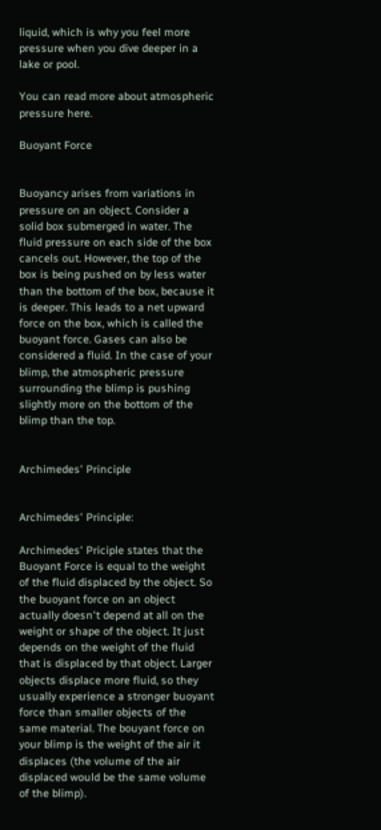liquid, which is why you feel more pressure when you dive deeper in a lake or pool.

You can read more about atmospheric pressure here.

Buoyant Force


Buoyancy arises from variations in pressure on an object. Consider a solid box submerged in water. The fluid pressure on each side of the box cancels out. However, the top of the box is being pushed on by less water than the bottom of the box, because it is deeper. This leads to a net upward force on the box, which is called the buoyant force. Gases can also be considered a fluid. In the case of your blimp, the atmospheric pressure surrounding the blimp is pushing slightly more on the bottom of the blimp than the top.


Archimedes' Principle


Archimedes' Principle:

Archimedes' Priciple states that the Buoyant Force is equal to the weight of the fluid displaced by the object. So the buoyant force on an object actually doesn't depend at all on the weight or shape of the object. It just depends on the weight of the fluid that is displaced by that object. Larger objects displace more fluid, so they usually experience a stronger buoyant force than smaller objects of the same material. The bouyant force on your blimp is the weight of the air it displaces (the volume of the air displaced would be the same volume of the blimp).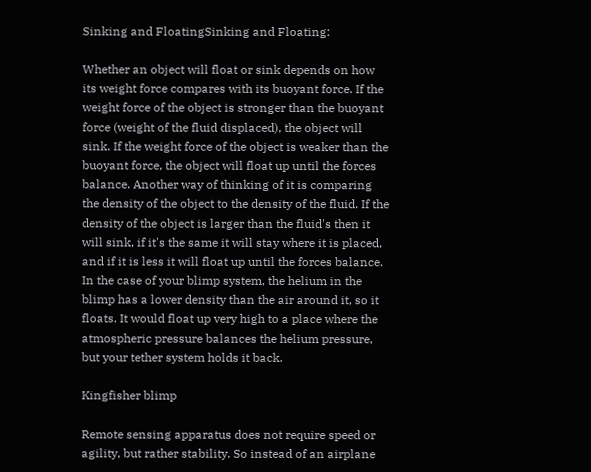Sinking and FloatingSinking and Floating:

Whether an object will float or sink depends on how its weight force compares with its buoyant force. If the weight force of the object is stronger than the buoyant force (weight of the fluid displaced), the object will sink. If the weight force of the object is weaker than the buoyant force, the object will float up until the forces balance. Another way of thinking of it is comparing the density of the object to the density of the fluid. If the density of the object is larger than the fluid's then it will sink, if it's the same it will stay where it is placed, and if it is less it will float up until the forces balance. In the case of your blimp system, the helium in the blimp has a lower density than the air around it, so it floats. It would float up very high to a place where the atmospheric pressure balances the helium pressure, but your tether system holds it back.

Kingfisher blimp

Remote sensing apparatus does not require speed or agility, but rather stability. So instead of an airplane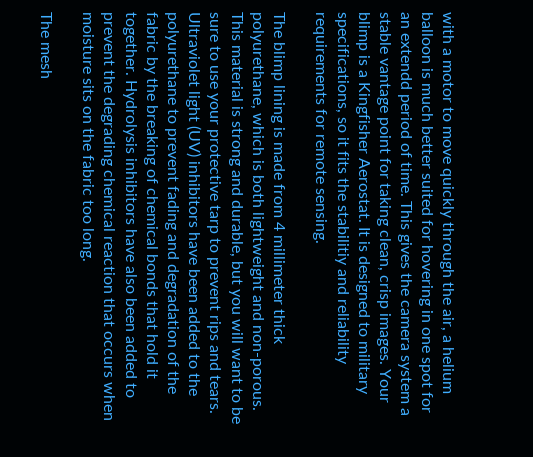with a motor to move quickly through the air, a helium balloon is much better suited for hovering in one spot for an extendd period of time. This gives the camera system a stable vantage point for taking clean, crisp images. Your blimp is a Kingfisher Aerostat. It is designed to military specifications, so it fits the stabilitiy and reliability requirements for remote sensing.

The blimp lining is made from 4 millimeter thick polyurethane, which is both lightweight and non-porous. This material is strong and durable, but you will want to be sure to use your protective tarp to prevent rips and tears. Ultraviolet light (UV) inhibitors have been added to the polyurethane to prevent fading and degradation of the fabric by the breaking of chemical bonds that hold it together. Hydrolysis inhibitors have also been added to prevent the degrading chemical reaction that occurs when moisture sits on the fabric too long.

The mesh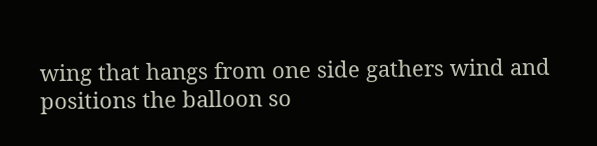wing that hangs from one side gathers wind and positions the balloon so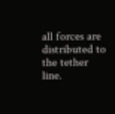all forces are distributed to the tether line.